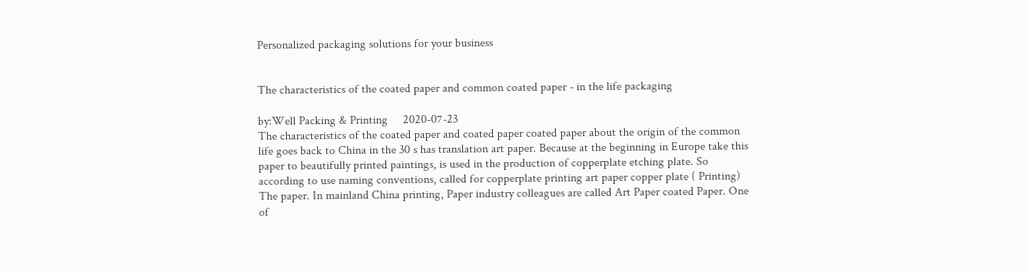Personalized packaging solutions for your business


The characteristics of the coated paper and common coated paper - in the life packaging

by:Well Packing & Printing     2020-07-23
The characteristics of the coated paper and coated paper coated paper about the origin of the common life goes back to China in the 30 s has translation art paper. Because at the beginning in Europe take this paper to beautifully printed paintings, is used in the production of copperplate etching plate. So according to use naming conventions, called for copperplate printing art paper copper plate ( Printing) The paper. In mainland China printing, Paper industry colleagues are called Art Paper coated Paper. One of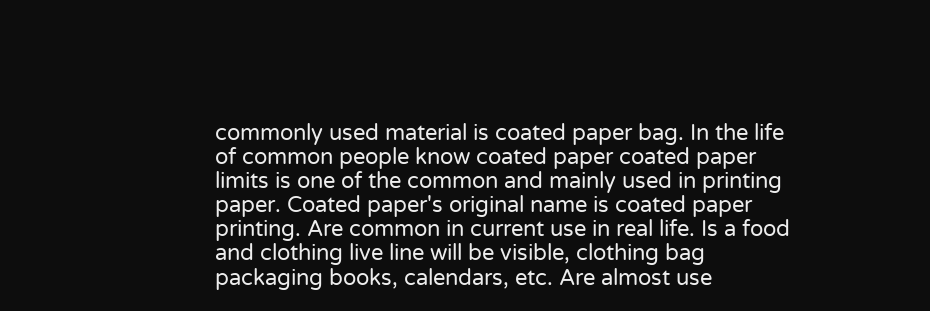commonly used material is coated paper bag. In the life of common people know coated paper coated paper limits is one of the common and mainly used in printing paper. Coated paper's original name is coated paper printing. Are common in current use in real life. Is a food and clothing live line will be visible, clothing bag packaging books, calendars, etc. Are almost use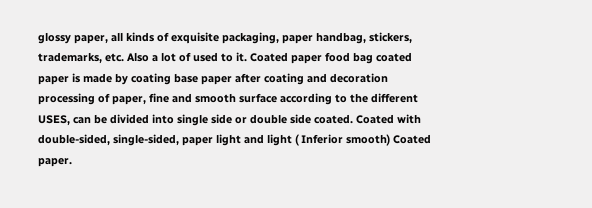glossy paper, all kinds of exquisite packaging, paper handbag, stickers, trademarks, etc. Also a lot of used to it. Coated paper food bag coated paper is made by coating base paper after coating and decoration processing of paper, fine and smooth surface according to the different USES, can be divided into single side or double side coated. Coated with double-sided, single-sided, paper light and light ( Inferior smooth) Coated paper.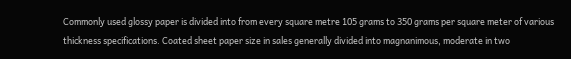Commonly used glossy paper is divided into from every square metre 105 grams to 350 grams per square meter of various thickness specifications. Coated sheet paper size in sales generally divided into magnanimous, moderate in two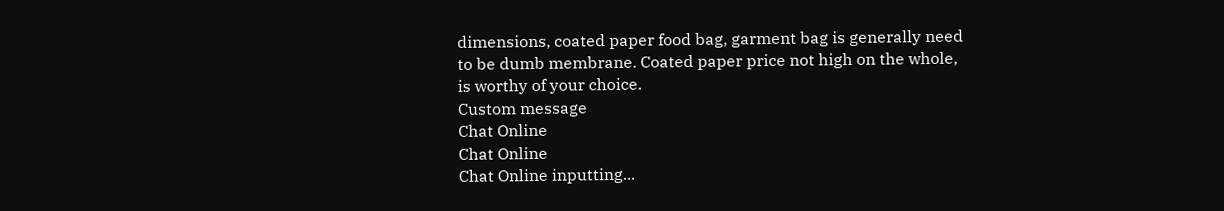dimensions, coated paper food bag, garment bag is generally need to be dumb membrane. Coated paper price not high on the whole, is worthy of your choice.
Custom message
Chat Online
Chat Online
Chat Online inputting...